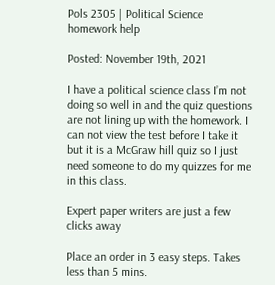Pols 2305 | Political Science homework help

Posted: November 19th, 2021

I have a political science class I’m not doing so well in and the quiz questions are not lining up with the homework. I can not view the test before I take it but it is a McGraw hill quiz so I just need someone to do my quizzes for me in this class.

Expert paper writers are just a few clicks away

Place an order in 3 easy steps. Takes less than 5 mins.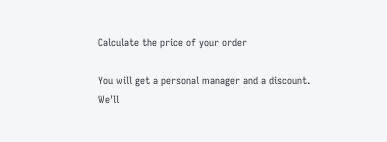Calculate the price of your order

You will get a personal manager and a discount.
We'll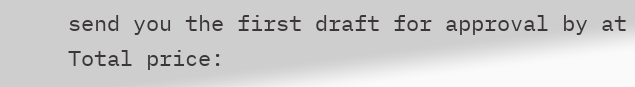send you the first draft for approval by at
Total price: